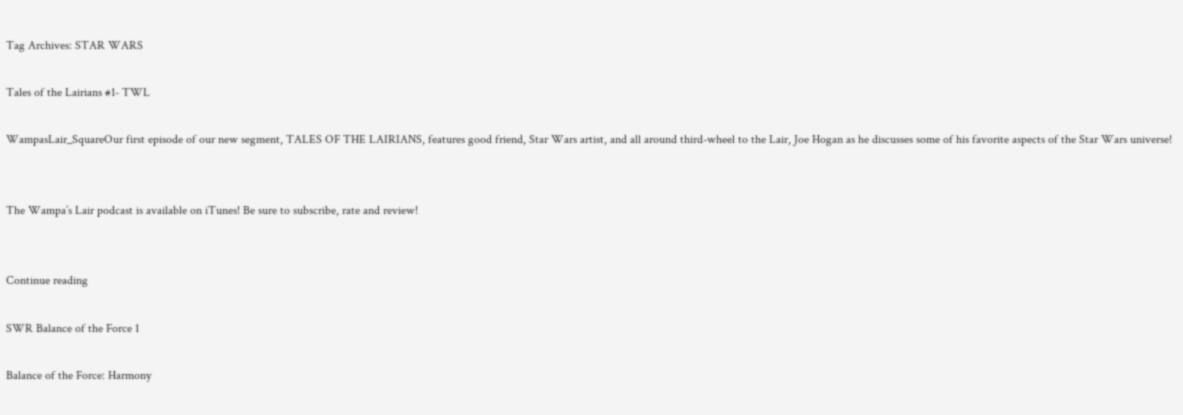Tag Archives: STAR WARS

Tales of the Lairians #1- TWL

WampasLair_SquareOur first episode of our new segment, TALES OF THE LAIRIANS, features good friend, Star Wars artist, and all around third-wheel to the Lair, Joe Hogan as he discusses some of his favorite aspects of the Star Wars universe!


The Wampa’s Lair podcast is available on iTunes! Be sure to subscribe, rate and review!


Continue reading

SWR Balance of the Force 1

Balance of the Force: Harmony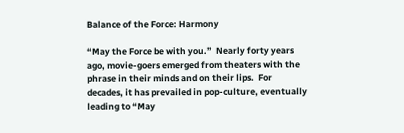Balance of the Force: Harmony

“May the Force be with you.”  Nearly forty years ago, movie-goers emerged from theaters with the phrase in their minds and on their lips.  For decades, it has prevailed in pop-culture, eventually leading to “May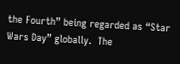the Fourth” being regarded as “Star Wars Day” globally.  The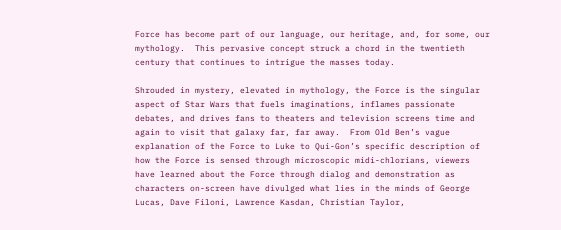Force has become part of our language, our heritage, and, for some, our mythology.  This pervasive concept struck a chord in the twentieth century that continues to intrigue the masses today.

Shrouded in mystery, elevated in mythology, the Force is the singular aspect of Star Wars that fuels imaginations, inflames passionate debates, and drives fans to theaters and television screens time and again to visit that galaxy far, far away.  From Old Ben’s vague explanation of the Force to Luke to Qui-Gon’s specific description of how the Force is sensed through microscopic midi-chlorians, viewers have learned about the Force through dialog and demonstration as characters on-screen have divulged what lies in the minds of George Lucas, Dave Filoni, Lawrence Kasdan, Christian Taylor,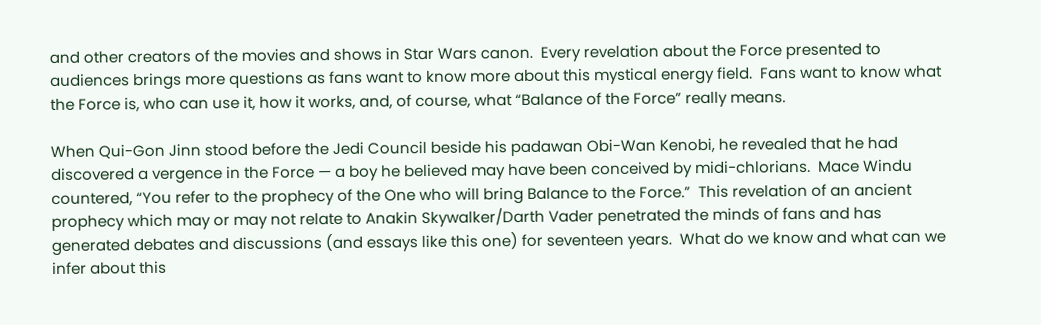and other creators of the movies and shows in Star Wars canon.  Every revelation about the Force presented to audiences brings more questions as fans want to know more about this mystical energy field.  Fans want to know what the Force is, who can use it, how it works, and, of course, what “Balance of the Force” really means.

When Qui-Gon Jinn stood before the Jedi Council beside his padawan Obi-Wan Kenobi, he revealed that he had discovered a vergence in the Force — a boy he believed may have been conceived by midi-chlorians.  Mace Windu countered, “You refer to the prophecy of the One who will bring Balance to the Force.”  This revelation of an ancient prophecy which may or may not relate to Anakin Skywalker/Darth Vader penetrated the minds of fans and has generated debates and discussions (and essays like this one) for seventeen years.  What do we know and what can we infer about this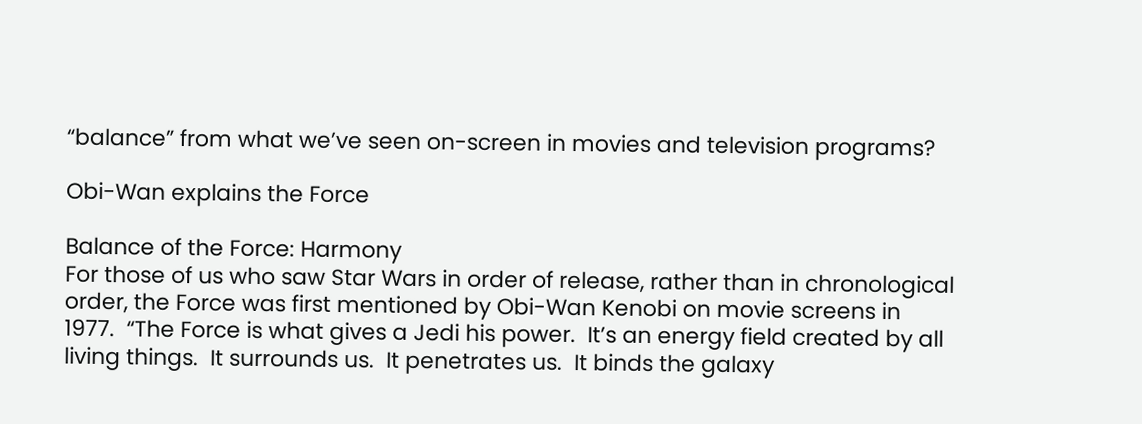“balance” from what we’ve seen on-screen in movies and television programs?

Obi-Wan explains the Force

Balance of the Force: Harmony
For those of us who saw Star Wars in order of release, rather than in chronological order, the Force was first mentioned by Obi-Wan Kenobi on movie screens in 1977.  “The Force is what gives a Jedi his power.  It’s an energy field created by all living things.  It surrounds us.  It penetrates us.  It binds the galaxy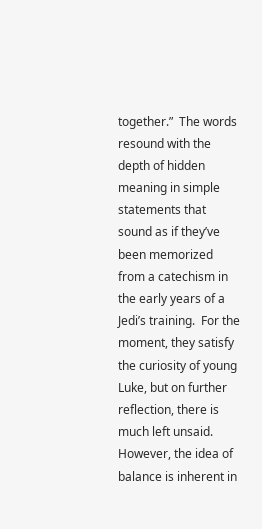together.”  The words resound with the depth of hidden meaning in simple statements that sound as if they’ve been memorized from a catechism in the early years of a Jedi’s training.  For the moment, they satisfy the curiosity of young Luke, but on further reflection, there is much left unsaid.  However, the idea of balance is inherent in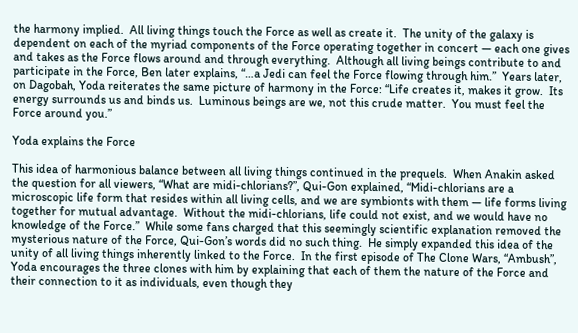the harmony implied.  All living things touch the Force as well as create it.  The unity of the galaxy is dependent on each of the myriad components of the Force operating together in concert — each one gives and takes as the Force flows around and through everything.  Although all living beings contribute to and participate in the Force, Ben later explains, “…a Jedi can feel the Force flowing through him.”  Years later, on Dagobah, Yoda reiterates the same picture of harmony in the Force: “Life creates it, makes it grow.  Its energy surrounds us and binds us.  Luminous beings are we, not this crude matter.  You must feel the Force around you.”

Yoda explains the Force

This idea of harmonious balance between all living things continued in the prequels.  When Anakin asked the question for all viewers, “What are midi-chlorians?”, Qui-Gon explained, “Midi-chlorians are a microscopic life form that resides within all living cells, and we are symbionts with them — life forms living together for mutual advantage.  Without the midi-chlorians, life could not exist, and we would have no knowledge of the Force.”  While some fans charged that this seemingly scientific explanation removed the mysterious nature of the Force, Qui-Gon’s words did no such thing.  He simply expanded this idea of the unity of all living things inherently linked to the Force.  In the first episode of The Clone Wars, “Ambush”, Yoda encourages the three clones with him by explaining that each of them the nature of the Force and their connection to it as individuals, even though they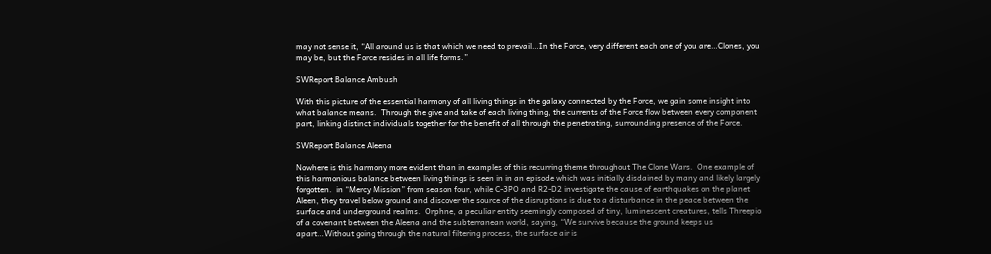may not sense it, “All around us is that which we need to prevail…In the Force, very different each one of you are…Clones, you may be, but the Force resides in all life forms.”

SWReport Balance Ambush

With this picture of the essential harmony of all living things in the galaxy connected by the Force, we gain some insight into what balance means.  Through the give and take of each living thing, the currents of the Force flow between every component part, linking distinct individuals together for the benefit of all through the penetrating, surrounding presence of the Force.

SWReport Balance Aleena

Nowhere is this harmony more evident than in examples of this recurring theme throughout The Clone Wars.  One example of this harmonious balance between living things is seen in in an episode which was initially disdained by many and likely largely forgotten.  in “Mercy Mission” from season four, while C-3PO and R2-D2 investigate the cause of earthquakes on the planet Aleen, they travel below ground and discover the source of the disruptions is due to a disturbance in the peace between the surface and underground realms.  Orphne, a peculiar entity seemingly composed of tiny, luminescent creatures, tells Threepio of a covenant between the Aleena and the subterranean world, saying, “We survive because the ground keeps us apart…Without going through the natural filtering process, the surface air is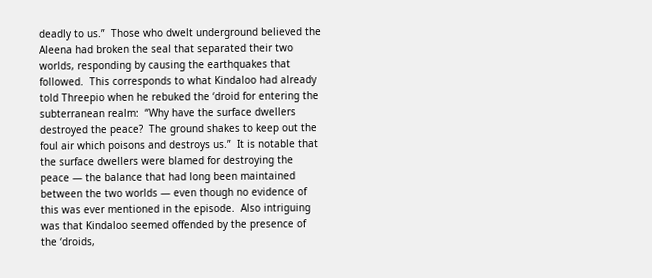deadly to us.”  Those who dwelt underground believed the Aleena had broken the seal that separated their two worlds, responding by causing the earthquakes that followed.  This corresponds to what Kindaloo had already told Threepio when he rebuked the ‘droid for entering the subterranean realm:  “Why have the surface dwellers destroyed the peace?  The ground shakes to keep out the foul air which poisons and destroys us.”  It is notable that the surface dwellers were blamed for destroying the peace — the balance that had long been maintained between the two worlds — even though no evidence of this was ever mentioned in the episode.  Also intriguing was that Kindaloo seemed offended by the presence of the ‘droids,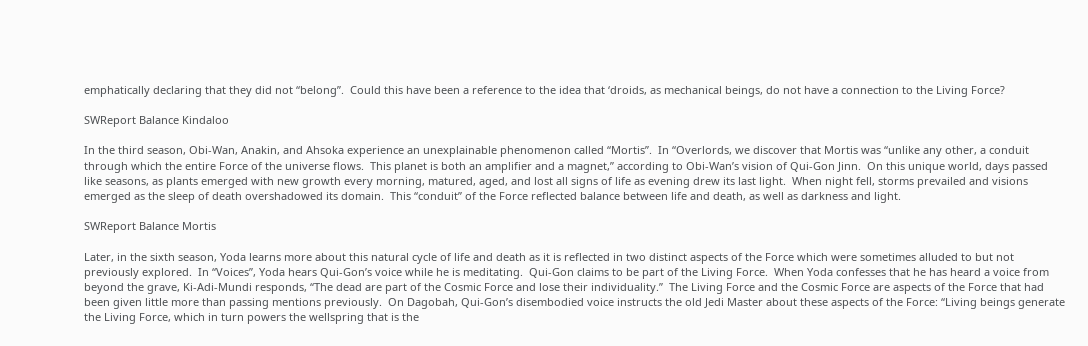emphatically declaring that they did not “belong”.  Could this have been a reference to the idea that ‘droids, as mechanical beings, do not have a connection to the Living Force?

SWReport Balance Kindaloo

In the third season, Obi-Wan, Anakin, and Ahsoka experience an unexplainable phenomenon called “Mortis”.  In “Overlords, we discover that Mortis was “unlike any other, a conduit through which the entire Force of the universe flows.  This planet is both an amplifier and a magnet,” according to Obi-Wan’s vision of Qui-Gon Jinn.  On this unique world, days passed like seasons, as plants emerged with new growth every morning, matured, aged, and lost all signs of life as evening drew its last light.  When night fell, storms prevailed and visions emerged as the sleep of death overshadowed its domain.  This “conduit” of the Force reflected balance between life and death, as well as darkness and light.

SWReport Balance Mortis

Later, in the sixth season, Yoda learns more about this natural cycle of life and death as it is reflected in two distinct aspects of the Force which were sometimes alluded to but not previously explored.  In “Voices”, Yoda hears Qui-Gon’s voice while he is meditating.  Qui-Gon claims to be part of the Living Force.  When Yoda confesses that he has heard a voice from beyond the grave, Ki-Adi-Mundi responds, “The dead are part of the Cosmic Force and lose their individuality.”  The Living Force and the Cosmic Force are aspects of the Force that had been given little more than passing mentions previously.  On Dagobah, Qui-Gon’s disembodied voice instructs the old Jedi Master about these aspects of the Force: “Living beings generate the Living Force, which in turn powers the wellspring that is the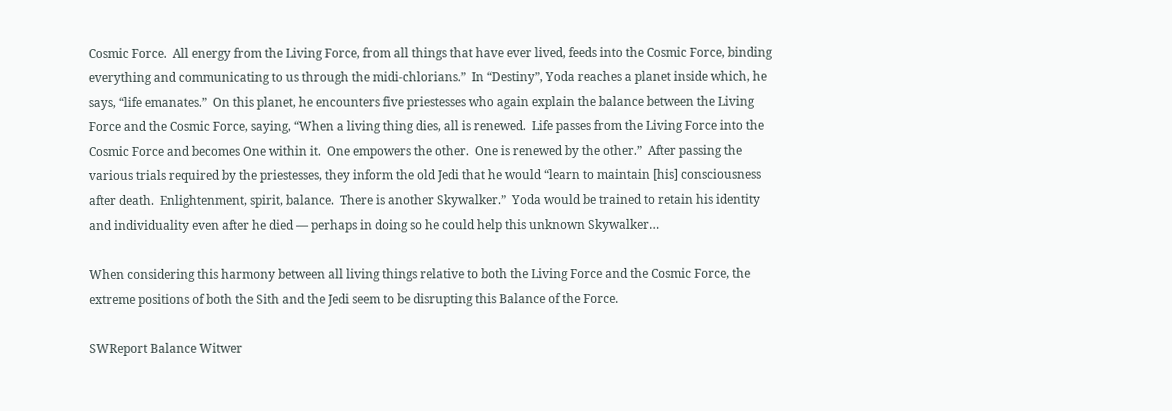Cosmic Force.  All energy from the Living Force, from all things that have ever lived, feeds into the Cosmic Force, binding everything and communicating to us through the midi-chlorians.”  In “Destiny”, Yoda reaches a planet inside which, he says, “life emanates.”  On this planet, he encounters five priestesses who again explain the balance between the Living Force and the Cosmic Force, saying, “When a living thing dies, all is renewed.  Life passes from the Living Force into the Cosmic Force and becomes One within it.  One empowers the other.  One is renewed by the other.”  After passing the various trials required by the priestesses, they inform the old Jedi that he would “learn to maintain [his] consciousness after death.  Enlightenment, spirit, balance.  There is another Skywalker.”  Yoda would be trained to retain his identity and individuality even after he died — perhaps in doing so he could help this unknown Skywalker…

When considering this harmony between all living things relative to both the Living Force and the Cosmic Force, the extreme positions of both the Sith and the Jedi seem to be disrupting this Balance of the Force.

SWReport Balance Witwer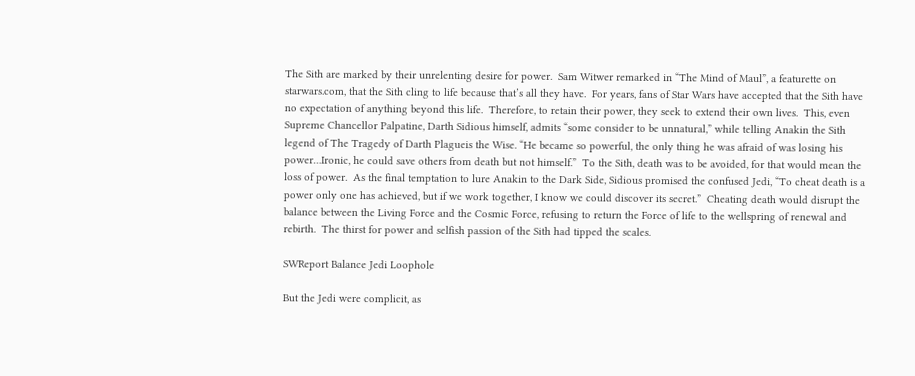The Sith are marked by their unrelenting desire for power.  Sam Witwer remarked in “The Mind of Maul”, a featurette on starwars.com, that the Sith cling to life because that’s all they have.  For years, fans of Star Wars have accepted that the Sith have no expectation of anything beyond this life.  Therefore, to retain their power, they seek to extend their own lives.  This, even Supreme Chancellor Palpatine, Darth Sidious himself, admits “some consider to be unnatural,” while telling Anakin the Sith legend of The Tragedy of Darth Plagueis the Wise. “He became so powerful, the only thing he was afraid of was losing his power…Ironic, he could save others from death but not himself.”  To the Sith, death was to be avoided, for that would mean the loss of power.  As the final temptation to lure Anakin to the Dark Side, Sidious promised the confused Jedi, “To cheat death is a power only one has achieved, but if we work together, I know we could discover its secret.”  Cheating death would disrupt the balance between the Living Force and the Cosmic Force, refusing to return the Force of life to the wellspring of renewal and rebirth.  The thirst for power and selfish passion of the Sith had tipped the scales.

SWReport Balance Jedi Loophole

But the Jedi were complicit, as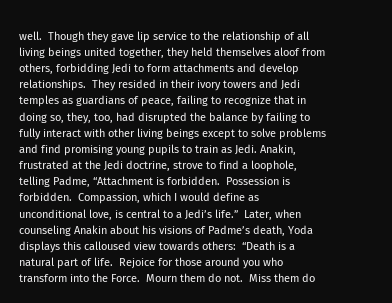well.  Though they gave lip service to the relationship of all living beings united together, they held themselves aloof from others, forbidding Jedi to form attachments and develop relationships.  They resided in their ivory towers and Jedi temples as guardians of peace, failing to recognize that in doing so, they, too, had disrupted the balance by failing to fully interact with other living beings except to solve problems and find promising young pupils to train as Jedi. Anakin, frustrated at the Jedi doctrine, strove to find a loophole, telling Padme, “Attachment is forbidden.  Possession is forbidden.  Compassion, which I would define as unconditional love, is central to a Jedi’s life.”  Later, when counseling Anakin about his visions of Padme’s death, Yoda displays this calloused view towards others:  “Death is a natural part of life.  Rejoice for those around you who transform into the Force.  Mourn them do not.  Miss them do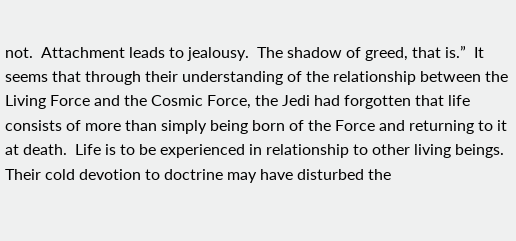not.  Attachment leads to jealousy.  The shadow of greed, that is.”  It seems that through their understanding of the relationship between the Living Force and the Cosmic Force, the Jedi had forgotten that life consists of more than simply being born of the Force and returning to it at death.  Life is to be experienced in relationship to other living beings.  Their cold devotion to doctrine may have disturbed the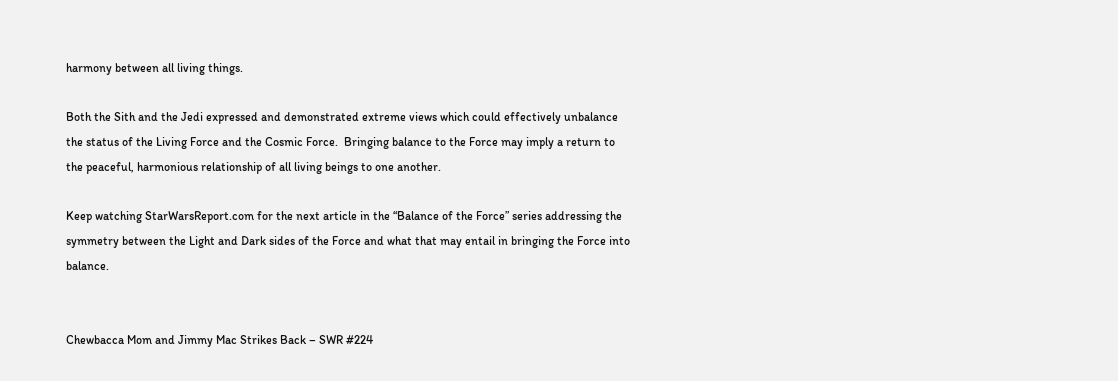harmony between all living things.

Both the Sith and the Jedi expressed and demonstrated extreme views which could effectively unbalance the status of the Living Force and the Cosmic Force.  Bringing balance to the Force may imply a return to the peaceful, harmonious relationship of all living beings to one another.

Keep watching StarWarsReport.com for the next article in the “Balance of the Force” series addressing the symmetry between the Light and Dark sides of the Force and what that may entail in bringing the Force into balance.


Chewbacca Mom and Jimmy Mac Strikes Back – SWR #224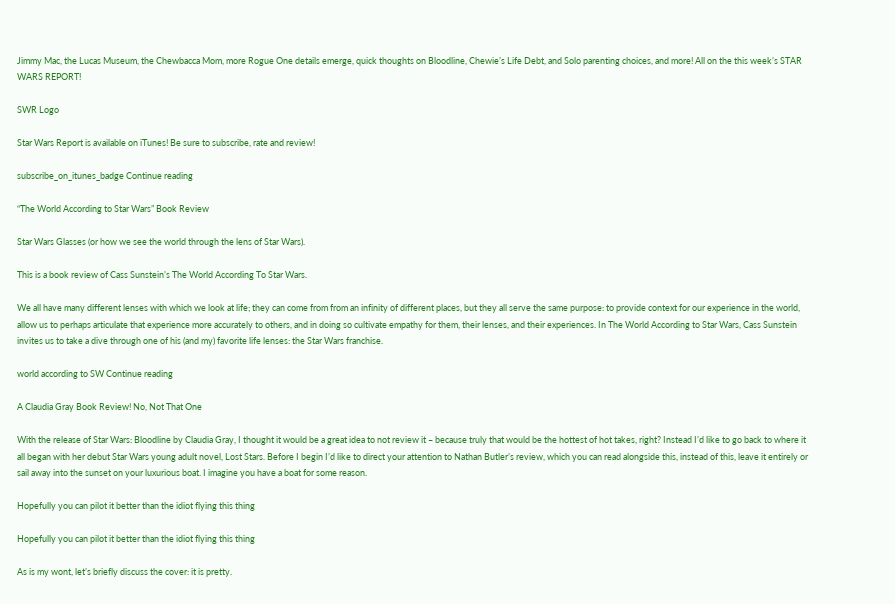Jimmy Mac, the Lucas Museum, the Chewbacca Mom, more Rogue One details emerge, quick thoughts on Bloodline, Chewie’s Life Debt, and Solo parenting choices, and more! All on the this week’s STAR WARS REPORT!

SWR Logo

Star Wars Report is available on iTunes! Be sure to subscribe, rate and review!

subscribe_on_itunes_badge Continue reading

“The World According to Star Wars” Book Review

Star Wars Glasses (or how we see the world through the lens of Star Wars).

This is a book review of Cass Sunstein’s The World According To Star Wars.

We all have many different lenses with which we look at life; they can come from from an infinity of different places, but they all serve the same purpose: to provide context for our experience in the world, allow us to perhaps articulate that experience more accurately to others, and in doing so cultivate empathy for them, their lenses, and their experiences. In The World According to Star Wars, Cass Sunstein invites us to take a dive through one of his (and my) favorite life lenses: the Star Wars franchise.

world according to SW Continue reading

A Claudia Gray Book Review! No, Not That One

With the release of Star Wars: Bloodline by Claudia Gray, I thought it would be a great idea to not review it – because truly that would be the hottest of hot takes, right? Instead I’d like to go back to where it all began with her debut Star Wars young adult novel, Lost Stars. Before I begin I’d like to direct your attention to Nathan Butler’s review, which you can read alongside this, instead of this, leave it entirely or sail away into the sunset on your luxurious boat. I imagine you have a boat for some reason.

Hopefully you can pilot it better than the idiot flying this thing

Hopefully you can pilot it better than the idiot flying this thing

As is my wont, let’s briefly discuss the cover: it is pretty.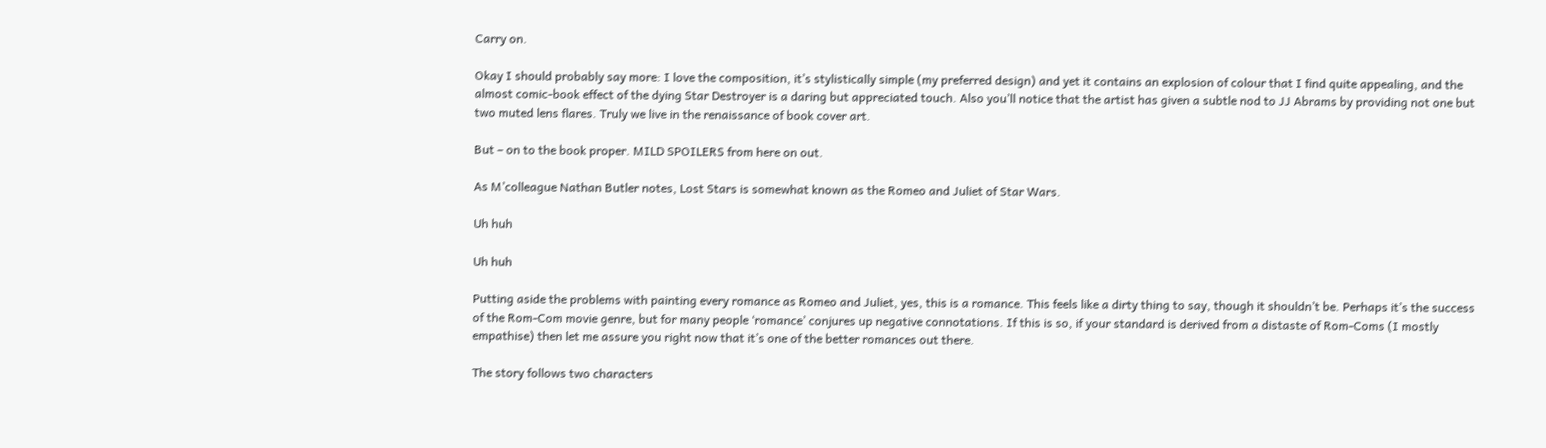Carry on.

Okay I should probably say more: I love the composition, it’s stylistically simple (my preferred design) and yet it contains an explosion of colour that I find quite appealing, and the almost comic-book effect of the dying Star Destroyer is a daring but appreciated touch. Also you’ll notice that the artist has given a subtle nod to JJ Abrams by providing not one but two muted lens flares. Truly we live in the renaissance of book cover art.

But – on to the book proper. MILD SPOILERS from here on out.

As M’colleague Nathan Butler notes, Lost Stars is somewhat known as the Romeo and Juliet of Star Wars.

Uh huh

Uh huh

Putting aside the problems with painting every romance as Romeo and Juliet, yes, this is a romance. This feels like a dirty thing to say, though it shouldn’t be. Perhaps it’s the success of the Rom-Com movie genre, but for many people ‘romance’ conjures up negative connotations. If this is so, if your standard is derived from a distaste of Rom-Coms (I mostly empathise) then let me assure you right now that it’s one of the better romances out there.

The story follows two characters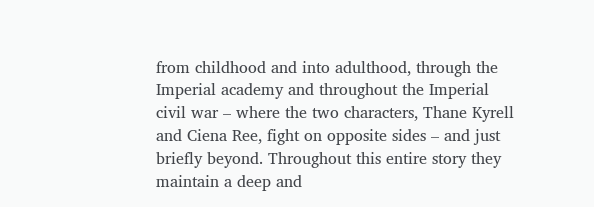from childhood and into adulthood, through the Imperial academy and throughout the Imperial civil war – where the two characters, Thane Kyrell and Ciena Ree, fight on opposite sides – and just briefly beyond. Throughout this entire story they maintain a deep and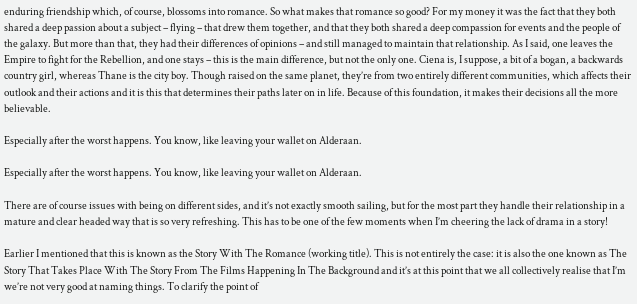enduring friendship which, of course, blossoms into romance. So what makes that romance so good? For my money it was the fact that they both shared a deep passion about a subject – flying – that drew them together, and that they both shared a deep compassion for events and the people of the galaxy. But more than that, they had their differences of opinions – and still managed to maintain that relationship. As I said, one leaves the Empire to fight for the Rebellion, and one stays – this is the main difference, but not the only one. Ciena is, I suppose, a bit of a bogan, a backwards country girl, whereas Thane is the city boy. Though raised on the same planet, they’re from two entirely different communities, which affects their outlook and their actions and it is this that determines their paths later on in life. Because of this foundation, it makes their decisions all the more believable.

Especially after the worst happens. You know, like leaving your wallet on Alderaan.

Especially after the worst happens. You know, like leaving your wallet on Alderaan.

There are of course issues with being on different sides, and it’s not exactly smooth sailing, but for the most part they handle their relationship in a mature and clear headed way that is so very refreshing. This has to be one of the few moments when I’m cheering the lack of drama in a story!

Earlier I mentioned that this is known as the Story With The Romance (working title). This is not entirely the case: it is also the one known as The Story That Takes Place With The Story From The Films Happening In The Background and it’s at this point that we all collectively realise that I’m we’re not very good at naming things. To clarify the point of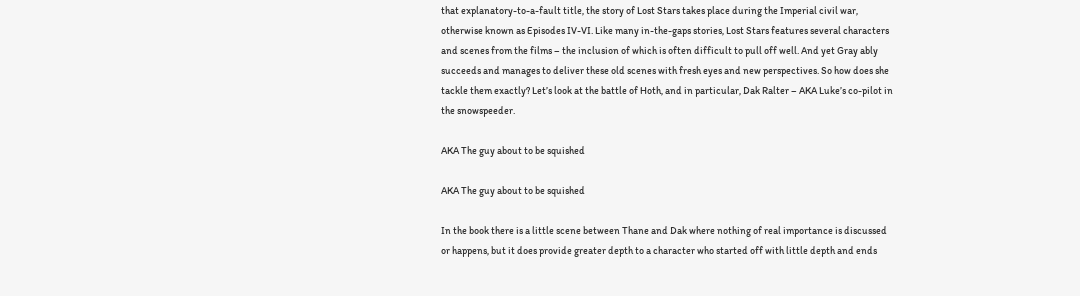that explanatory-to-a-fault title, the story of Lost Stars takes place during the Imperial civil war, otherwise known as Episodes IV-VI. Like many in-the-gaps stories, Lost Stars features several characters and scenes from the films – the inclusion of which is often difficult to pull off well. And yet Gray ably succeeds and manages to deliver these old scenes with fresh eyes and new perspectives. So how does she tackle them exactly? Let’s look at the battle of Hoth, and in particular, Dak Ralter – AKA Luke’s co-pilot in the snowspeeder.

AKA The guy about to be squished

AKA The guy about to be squished

In the book there is a little scene between Thane and Dak where nothing of real importance is discussed or happens, but it does provide greater depth to a character who started off with little depth and ends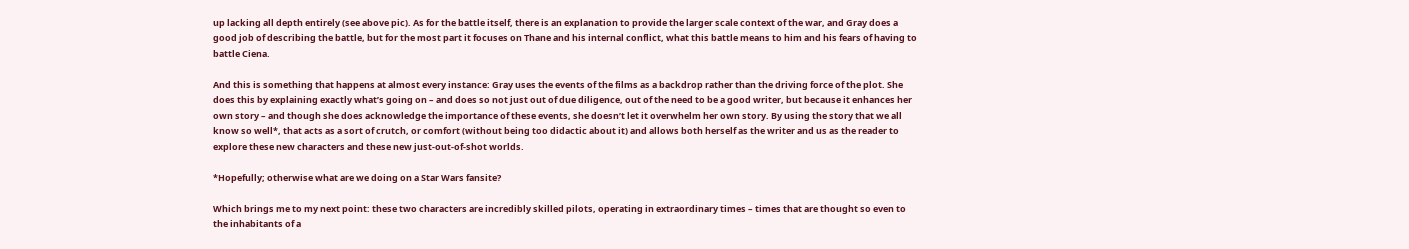up lacking all depth entirely (see above pic). As for the battle itself, there is an explanation to provide the larger scale context of the war, and Gray does a good job of describing the battle, but for the most part it focuses on Thane and his internal conflict, what this battle means to him and his fears of having to battle Ciena.

And this is something that happens at almost every instance: Gray uses the events of the films as a backdrop rather than the driving force of the plot. She does this by explaining exactly what’s going on – and does so not just out of due diligence, out of the need to be a good writer, but because it enhances her own story – and though she does acknowledge the importance of these events, she doesn’t let it overwhelm her own story. By using the story that we all know so well*, that acts as a sort of crutch, or comfort (without being too didactic about it) and allows both herself as the writer and us as the reader to explore these new characters and these new just-out-of-shot worlds.

*Hopefully; otherwise what are we doing on a Star Wars fansite?

Which brings me to my next point: these two characters are incredibly skilled pilots, operating in extraordinary times – times that are thought so even to the inhabitants of a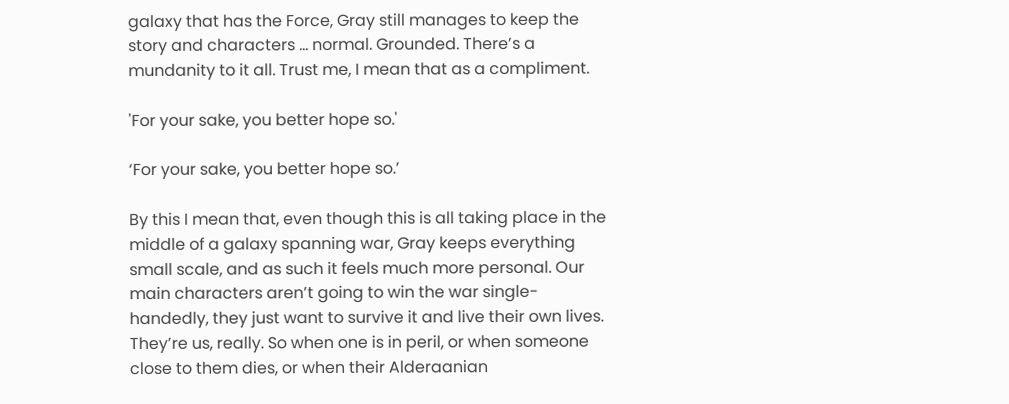galaxy that has the Force, Gray still manages to keep the story and characters … normal. Grounded. There’s a mundanity to it all. Trust me, I mean that as a compliment.

'For your sake, you better hope so.'

‘For your sake, you better hope so.’

By this I mean that, even though this is all taking place in the middle of a galaxy spanning war, Gray keeps everything small scale, and as such it feels much more personal. Our main characters aren’t going to win the war single-handedly, they just want to survive it and live their own lives. They’re us, really. So when one is in peril, or when someone close to them dies, or when their Alderaanian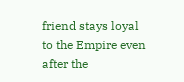friend stays loyal to the Empire even after the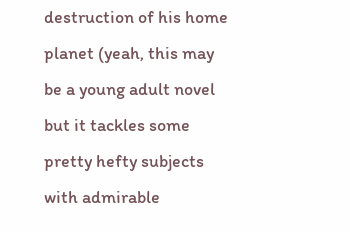destruction of his home planet (yeah, this may be a young adult novel but it tackles some pretty hefty subjects with admirable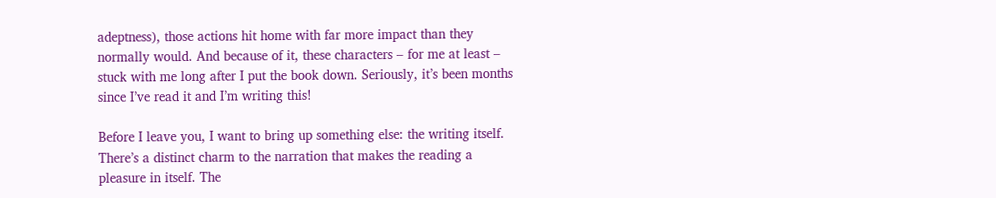adeptness), those actions hit home with far more impact than they normally would. And because of it, these characters – for me at least – stuck with me long after I put the book down. Seriously, it’s been months since I’ve read it and I’m writing this!

Before I leave you, I want to bring up something else: the writing itself. There’s a distinct charm to the narration that makes the reading a pleasure in itself. The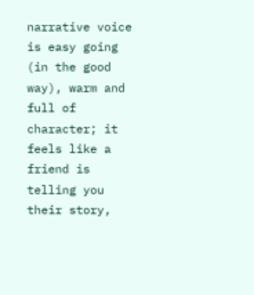narrative voice is easy going (in the good way), warm and full of character; it feels like a friend is telling you their story,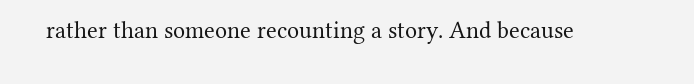rather than someone recounting a story. And because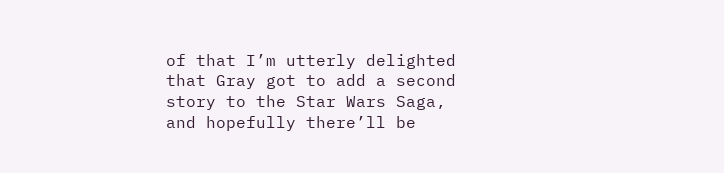of that I’m utterly delighted that Gray got to add a second story to the Star Wars Saga, and hopefully there’ll be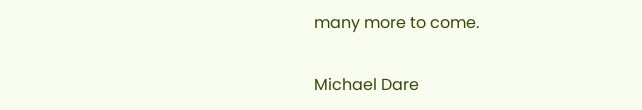many more to come.

Michael Dare